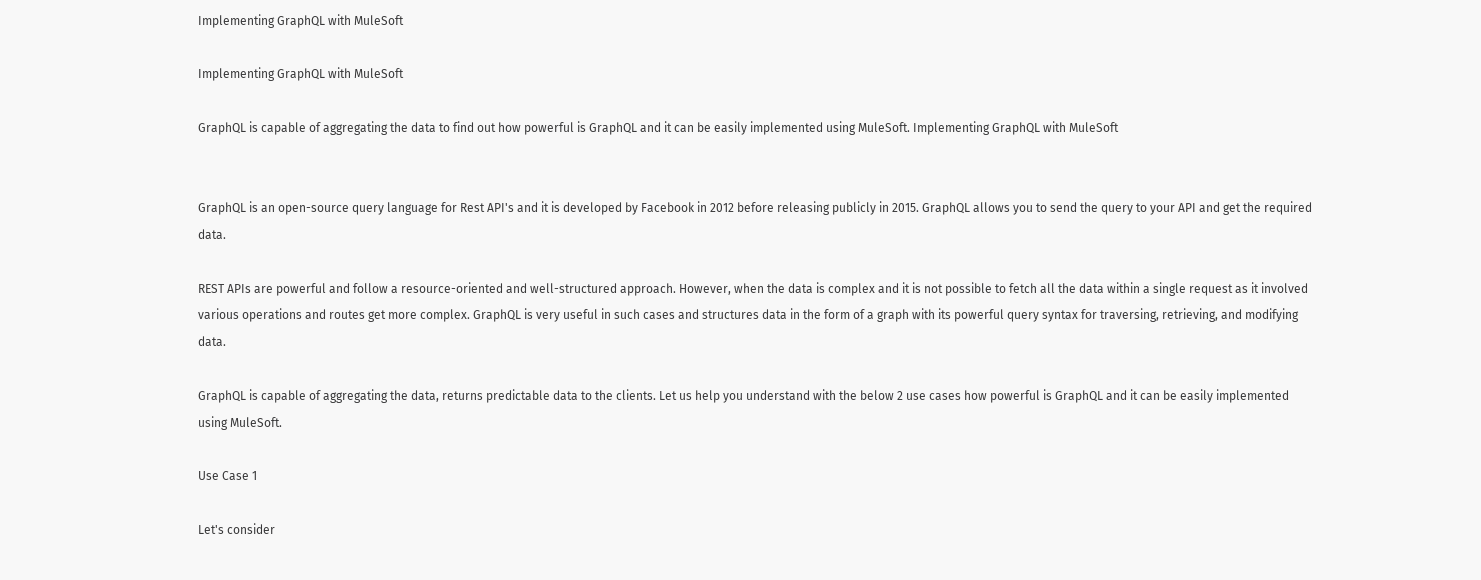Implementing GraphQL with MuleSoft

Implementing GraphQL with MuleSoft

GraphQL is capable of aggregating the data to find out how powerful is GraphQL and it can be easily implemented using MuleSoft. Implementing GraphQL with MuleSoft


GraphQL is an open-source query language for Rest API's and it is developed by Facebook in 2012 before releasing publicly in 2015. GraphQL allows you to send the query to your API and get the required data.

REST APIs are powerful and follow a resource-oriented and well-structured approach. However, when the data is complex and it is not possible to fetch all the data within a single request as it involved various operations and routes get more complex. GraphQL is very useful in such cases and structures data in the form of a graph with its powerful query syntax for traversing, retrieving, and modifying data.

GraphQL is capable of aggregating the data, returns predictable data to the clients. Let us help you understand with the below 2 use cases how powerful is GraphQL and it can be easily implemented using MuleSoft.

Use Case 1

Let's consider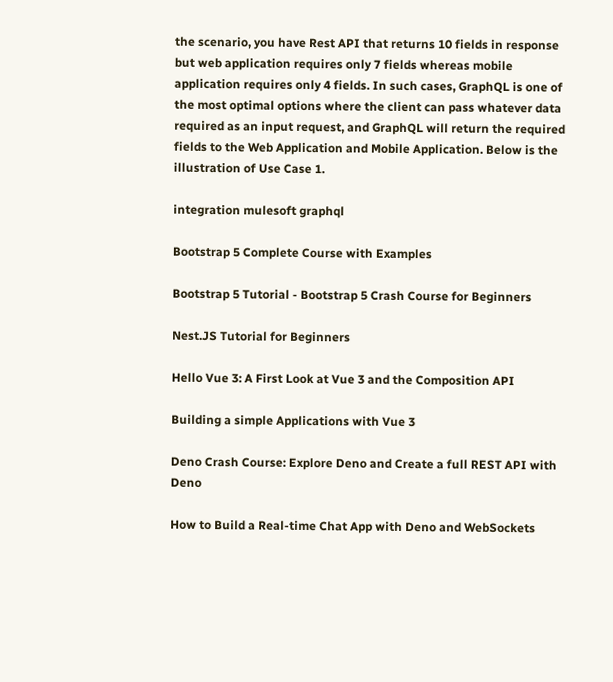the scenario, you have Rest API that returns 10 fields in response but web application requires only 7 fields whereas mobile application requires only 4 fields. In such cases, GraphQL is one of the most optimal options where the client can pass whatever data required as an input request, and GraphQL will return the required fields to the Web Application and Mobile Application. Below is the illustration of Use Case 1.

integration mulesoft graphql

Bootstrap 5 Complete Course with Examples

Bootstrap 5 Tutorial - Bootstrap 5 Crash Course for Beginners

Nest.JS Tutorial for Beginners

Hello Vue 3: A First Look at Vue 3 and the Composition API

Building a simple Applications with Vue 3

Deno Crash Course: Explore Deno and Create a full REST API with Deno

How to Build a Real-time Chat App with Deno and WebSockets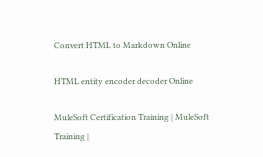Convert HTML to Markdown Online

HTML entity encoder decoder Online

MuleSoft Certification Training | MuleSoft Training |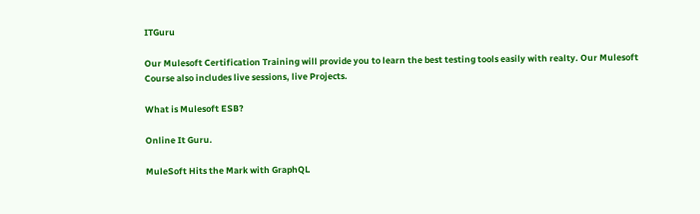ITGuru

Our Mulesoft Certification Training will provide you to learn the best testing tools easily with realty. Our Mulesoft Course also includes live sessions, live Projects.

What is Mulesoft ESB?

Online It Guru.

MuleSoft Hits the Mark with GraphQL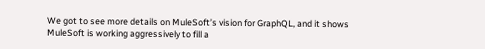We got to see more details on MuleSoft’s vision for GraphQL, and it shows MuleSoft is working aggressively to fill a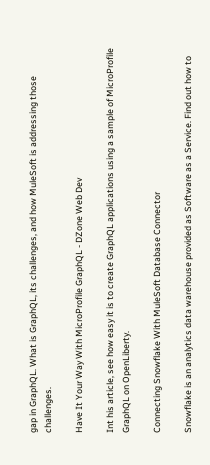gap in GraphQL. What is GraphQL, its challenges, and how MuleSoft is addressing those challenges.

Have It Your Way With MicroProfile GraphQL - DZone Web Dev

Int his article, see how easy it is to create GraphQL applications using a sample of MicroProfile GraphQL on OpenLiberty.

Connecting Snowflake With MuleSoft Database Connector

Snowflake is an analytics data warehouse provided as Software as a Service. Find out how to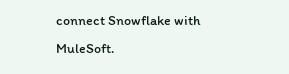connect Snowflake with MuleSoft.